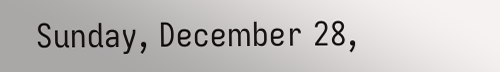Sunday, December 28,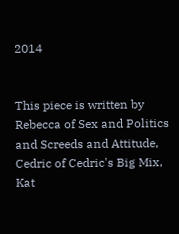2014


This piece is written by Rebecca of Sex and Politics and Screeds and Attitude, Cedric of Cedric's Big Mix, Kat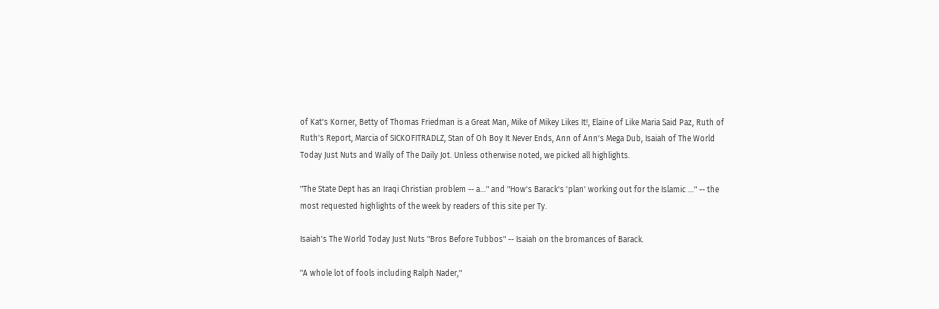of Kat's Korner, Betty of Thomas Friedman is a Great Man, Mike of Mikey Likes It!, Elaine of Like Maria Said Paz, Ruth of Ruth's Report, Marcia of SICKOFITRADLZ, Stan of Oh Boy It Never Ends, Ann of Ann's Mega Dub, Isaiah of The World Today Just Nuts and Wally of The Daily Jot. Unless otherwise noted, we picked all highlights.

"The State Dept has an Iraqi Christian problem -- a..." and "How's Barack's 'plan' working out for the Islamic ..." -- the most requested highlights of the week by readers of this site per Ty.

Isaiah's The World Today Just Nuts "Bros Before Tubbos" -- Isaiah on the bromances of Barack.

"A whole lot of fools including Ralph Nader,"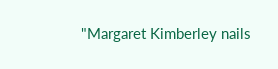"Margaret Kimberley nails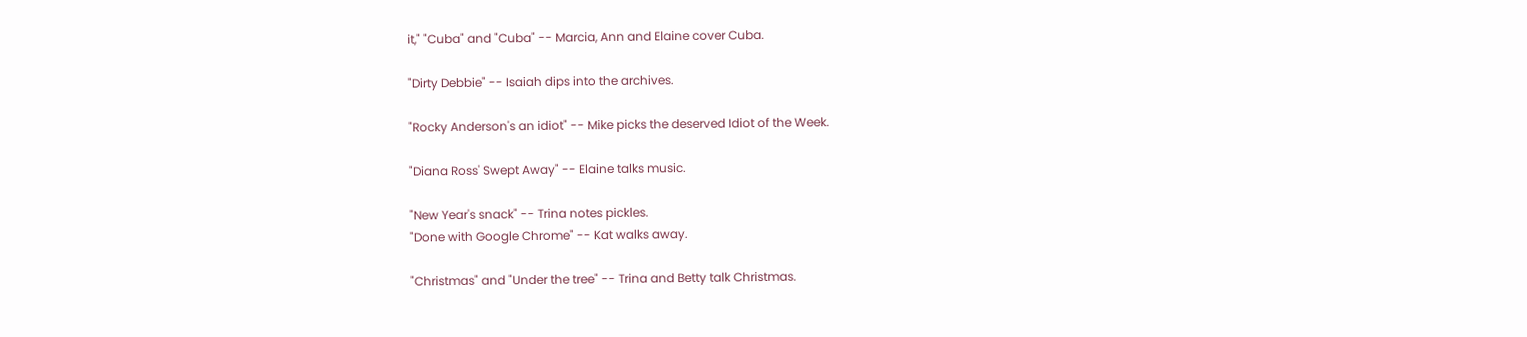it," "Cuba" and "Cuba" -- Marcia, Ann and Elaine cover Cuba.

"Dirty Debbie" -- Isaiah dips into the archives.

"Rocky Anderson's an idiot" -- Mike picks the deserved Idiot of the Week.

"Diana Ross' Swept Away" -- Elaine talks music.

"New Year's snack" -- Trina notes pickles.
"Done with Google Chrome" -- Kat walks away.

"Christmas" and "Under the tree" -- Trina and Betty talk Christmas.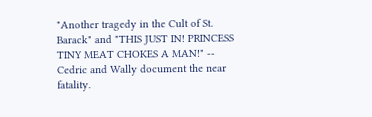"Another tragedy in the Cult of St. Barack" and "THIS JUST IN! PRINCESS TINY MEAT CHOKES A MAN!" -- Cedric and Wally document the near fatality.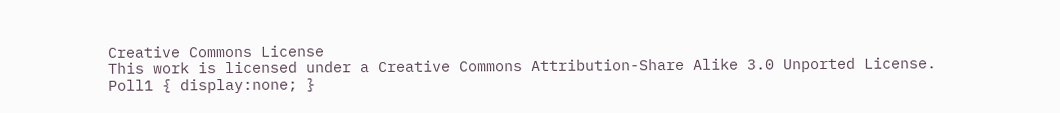Creative Commons License
This work is licensed under a Creative Commons Attribution-Share Alike 3.0 Unported License.
Poll1 { display:none; }